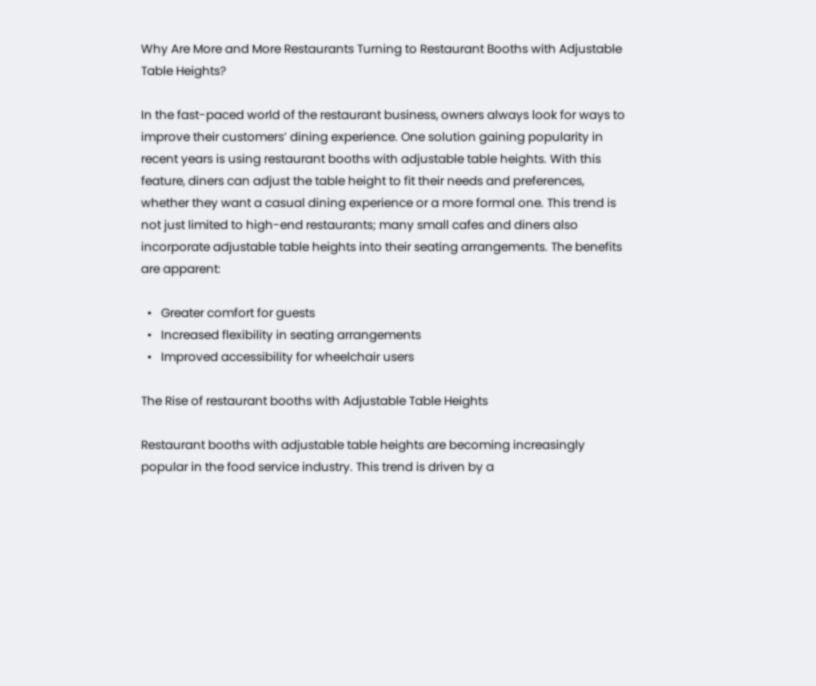Why Are More and More Restaurants Turning to Restaurant Booths with Adjustable Table Heights?

In the fast-paced world of the restaurant business, owners always look for ways to improve their customers’ dining experience. One solution gaining popularity in recent years is using restaurant booths with adjustable table heights. With this feature, diners can adjust the table height to fit their needs and preferences, whether they want a casual dining experience or a more formal one. This trend is not just limited to high-end restaurants; many small cafes and diners also incorporate adjustable table heights into their seating arrangements. The benefits are apparent:

  •   Greater comfort for guests
  •   Increased flexibility in seating arrangements
  •   Improved accessibility for wheelchair users

The Rise of restaurant booths with Adjustable Table Heights

Restaurant booths with adjustable table heights are becoming increasingly popular in the food service industry. This trend is driven by a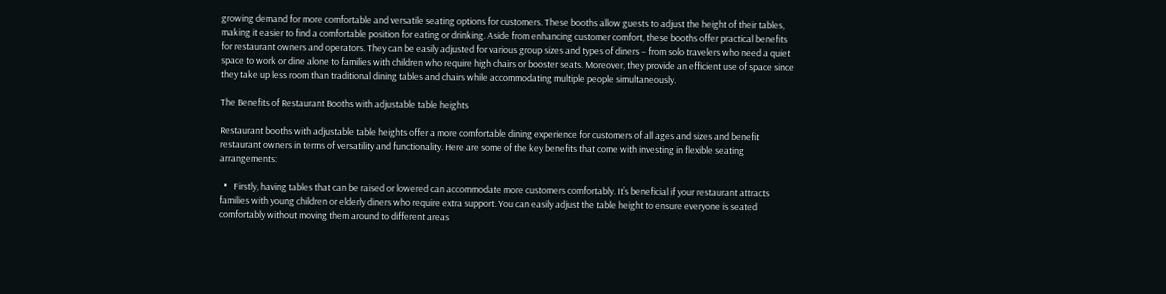growing demand for more comfortable and versatile seating options for customers. These booths allow guests to adjust the height of their tables, making it easier to find a comfortable position for eating or drinking. Aside from enhancing customer comfort, these booths offer practical benefits for restaurant owners and operators. They can be easily adjusted for various group sizes and types of diners – from solo travelers who need a quiet space to work or dine alone to families with children who require high chairs or booster seats. Moreover, they provide an efficient use of space since they take up less room than traditional dining tables and chairs while accommodating multiple people simultaneously.

The Benefits of Restaurant Booths with adjustable table heights

Restaurant booths with adjustable table heights offer a more comfortable dining experience for customers of all ages and sizes and benefit restaurant owners in terms of versatility and functionality. Here are some of the key benefits that come with investing in flexible seating arrangements:

  •   Firstly, having tables that can be raised or lowered can accommodate more customers comfortably. It’s beneficial if your restaurant attracts families with young children or elderly diners who require extra support. You can easily adjust the table height to ensure everyone is seated comfortably without moving them around to different areas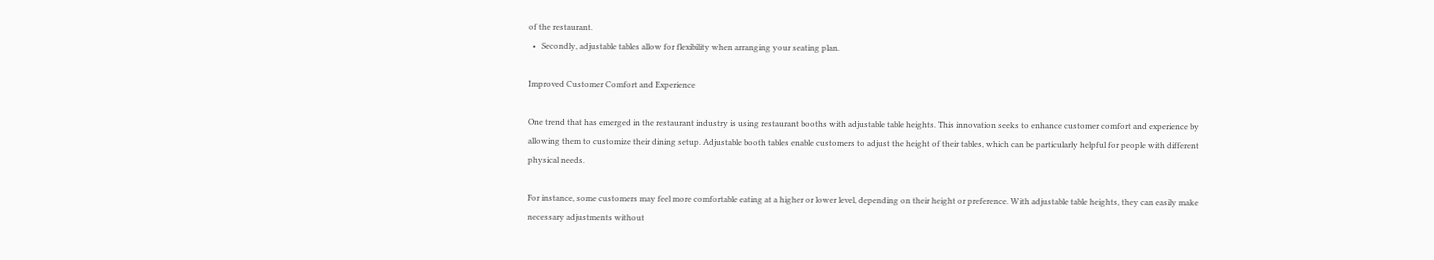of the restaurant.
  •   Secondly, adjustable tables allow for flexibility when arranging your seating plan.

Improved Customer Comfort and Experience

One trend that has emerged in the restaurant industry is using restaurant booths with adjustable table heights. This innovation seeks to enhance customer comfort and experience by allowing them to customize their dining setup. Adjustable booth tables enable customers to adjust the height of their tables, which can be particularly helpful for people with different physical needs.

For instance, some customers may feel more comfortable eating at a higher or lower level, depending on their height or preference. With adjustable table heights, they can easily make necessary adjustments without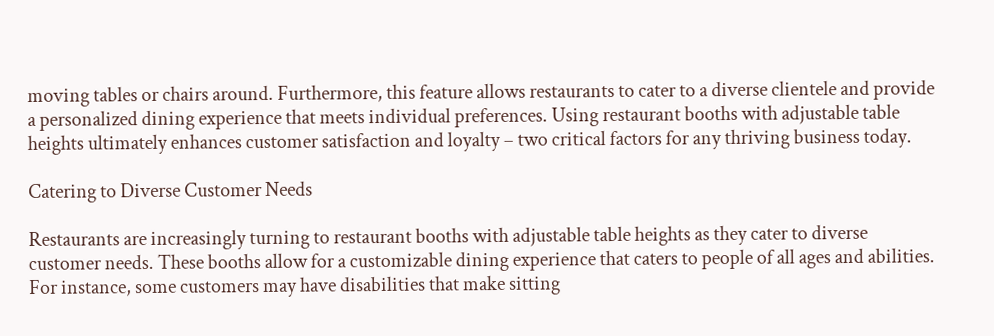moving tables or chairs around. Furthermore, this feature allows restaurants to cater to a diverse clientele and provide a personalized dining experience that meets individual preferences. Using restaurant booths with adjustable table heights ultimately enhances customer satisfaction and loyalty – two critical factors for any thriving business today.

Catering to Diverse Customer Needs

Restaurants are increasingly turning to restaurant booths with adjustable table heights as they cater to diverse customer needs. These booths allow for a customizable dining experience that caters to people of all ages and abilities. For instance, some customers may have disabilities that make sitting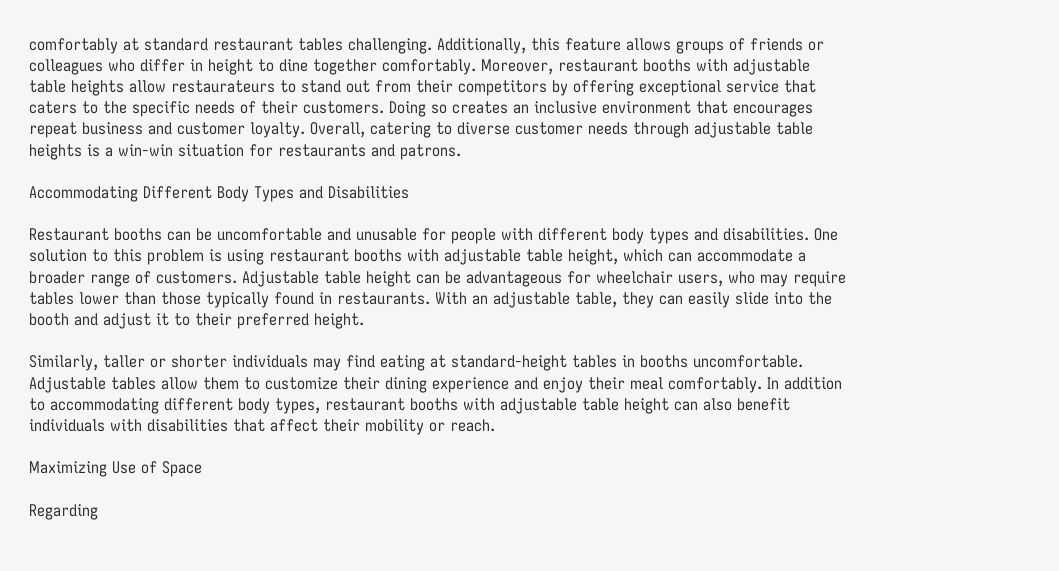comfortably at standard restaurant tables challenging. Additionally, this feature allows groups of friends or colleagues who differ in height to dine together comfortably. Moreover, restaurant booths with adjustable table heights allow restaurateurs to stand out from their competitors by offering exceptional service that caters to the specific needs of their customers. Doing so creates an inclusive environment that encourages repeat business and customer loyalty. Overall, catering to diverse customer needs through adjustable table heights is a win-win situation for restaurants and patrons.

Accommodating Different Body Types and Disabilities

Restaurant booths can be uncomfortable and unusable for people with different body types and disabilities. One solution to this problem is using restaurant booths with adjustable table height, which can accommodate a broader range of customers. Adjustable table height can be advantageous for wheelchair users, who may require tables lower than those typically found in restaurants. With an adjustable table, they can easily slide into the booth and adjust it to their preferred height.

Similarly, taller or shorter individuals may find eating at standard-height tables in booths uncomfortable. Adjustable tables allow them to customize their dining experience and enjoy their meal comfortably. In addition to accommodating different body types, restaurant booths with adjustable table height can also benefit individuals with disabilities that affect their mobility or reach.

Maximizing Use of Space

Regarding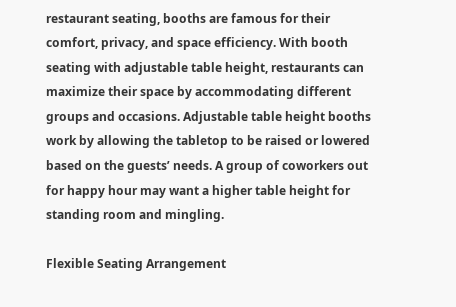restaurant seating, booths are famous for their comfort, privacy, and space efficiency. With booth seating with adjustable table height, restaurants can maximize their space by accommodating different groups and occasions. Adjustable table height booths work by allowing the tabletop to be raised or lowered based on the guests’ needs. A group of coworkers out for happy hour may want a higher table height for standing room and mingling.

Flexible Seating Arrangement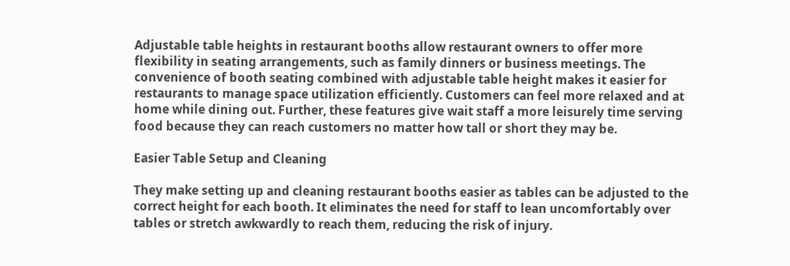Adjustable table heights in restaurant booths allow restaurant owners to offer more flexibility in seating arrangements, such as family dinners or business meetings. The convenience of booth seating combined with adjustable table height makes it easier for restaurants to manage space utilization efficiently. Customers can feel more relaxed and at home while dining out. Further, these features give wait staff a more leisurely time serving food because they can reach customers no matter how tall or short they may be.

Easier Table Setup and Cleaning

They make setting up and cleaning restaurant booths easier as tables can be adjusted to the correct height for each booth. It eliminates the need for staff to lean uncomfortably over tables or stretch awkwardly to reach them, reducing the risk of injury.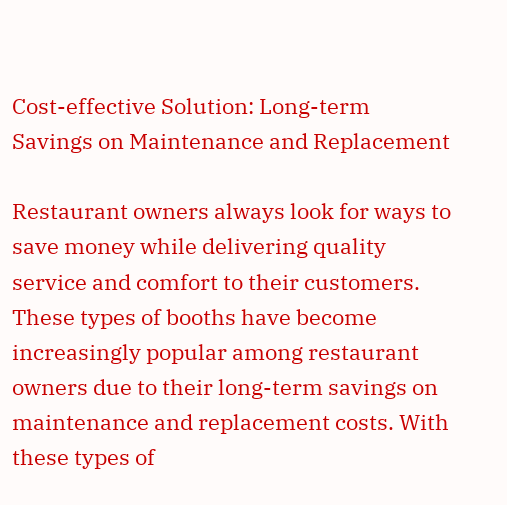Cost-effective Solution: Long-term Savings on Maintenance and Replacement

Restaurant owners always look for ways to save money while delivering quality service and comfort to their customers. These types of booths have become increasingly popular among restaurant owners due to their long-term savings on maintenance and replacement costs. With these types of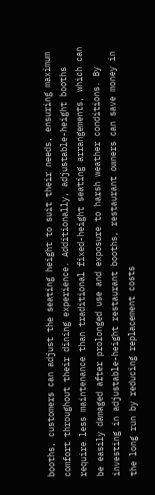booths, customers can adjust the seating height to suit their needs, ensuring maximum comfort throughout their dining experience. Additionally, adjustable-height booths require less maintenance than traditional fixed-height seating arrangements, which can be easily damaged after prolonged use and exposure to harsh weather conditions. By investing in adjustable-height restaurant booths, restaurant owners can save money in the long run by reducing replacement costs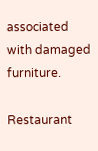associated with damaged furniture.

Restaurant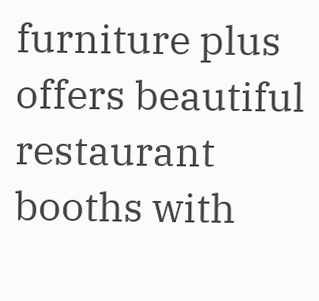furniture plus offers beautiful restaurant booths with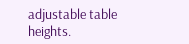adjustable table heights.